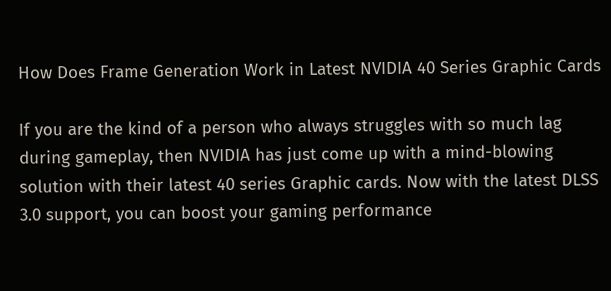How Does Frame Generation Work in Latest NVIDIA 40 Series Graphic Cards

If you are the kind of a person who always struggles with so much lag during gameplay, then NVIDIA has just come up with a mind-blowing solution with their latest 40 series Graphic cards. Now with the latest DLSS 3.0 support, you can boost your gaming performance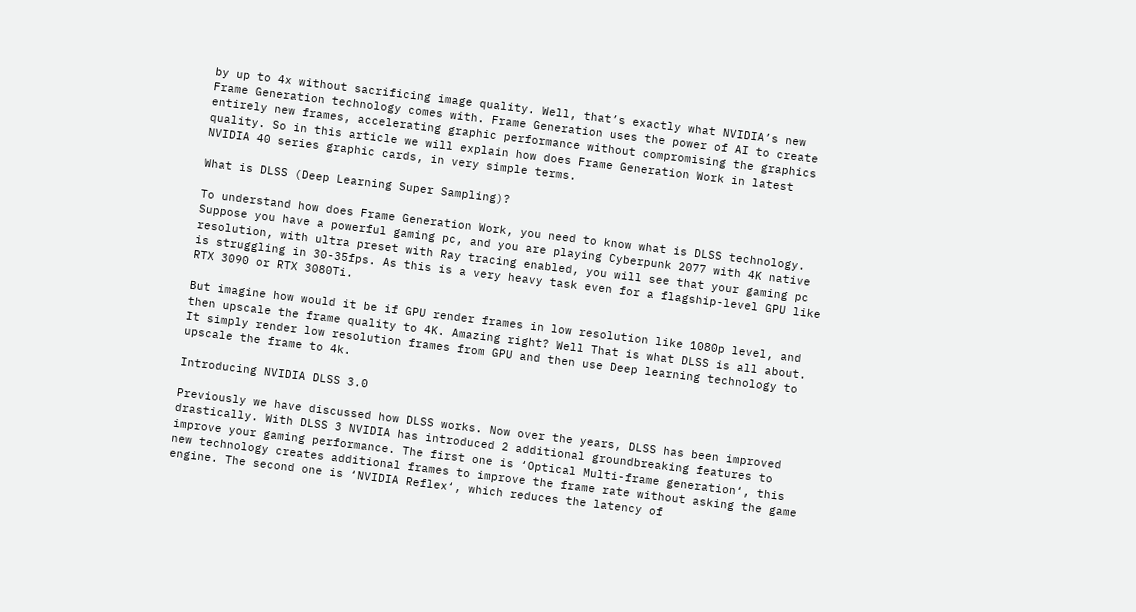by up to 4x without sacrificing image quality. Well, that’s exactly what NVIDIA’s new Frame Generation technology comes with. Frame Generation uses the power of AI to create entirely new frames, accelerating graphic performance without compromising the graphics quality. So in this article we will explain how does Frame Generation Work in latest NVIDIA 40 series graphic cards, in very simple terms.

What is DLSS (Deep Learning Super Sampling)?

To understand how does Frame Generation Work, you need to know what is DLSS technology. Suppose you have a powerful gaming pc, and you are playing Cyberpunk 2077 with 4K native resolution, with ultra preset with Ray tracing enabled, you will see that your gaming pc is struggling in 30-35fps. As this is a very heavy task even for a flagship-level GPU like RTX 3090 or RTX 3080Ti.

But imagine how would it be if GPU render frames in low resolution like 1080p level, and then upscale the frame quality to 4K. Amazing right? Well That is what DLSS is all about. It simply render low resolution frames from GPU and then use Deep learning technology to upscale the frame to 4k.

Introducing NVIDIA DLSS 3.0

Previously we have discussed how DLSS works. Now over the years, DLSS has been improved drastically. With DLSS 3 NVIDIA has introduced 2 additional groundbreaking features to improve your gaming performance. The first one is ‘Optical Multi-frame generation‘, this new technology creates additional frames to improve the frame rate without asking the game engine. The second one is ‘NVIDIA Reflex‘, which reduces the latency of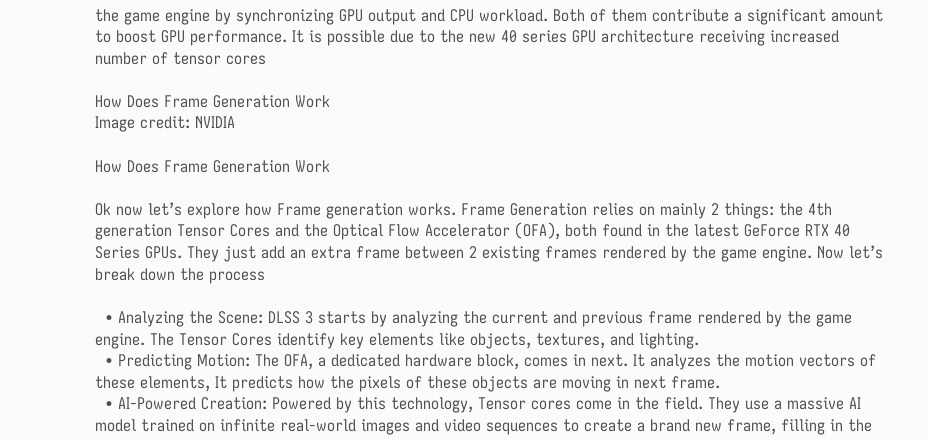the game engine by synchronizing GPU output and CPU workload. Both of them contribute a significant amount to boost GPU performance. It is possible due to the new 40 series GPU architecture receiving increased number of tensor cores

How Does Frame Generation Work
Image credit: NVIDIA

How Does Frame Generation Work

Ok now let’s explore how Frame generation works. Frame Generation relies on mainly 2 things: the 4th generation Tensor Cores and the Optical Flow Accelerator (OFA), both found in the latest GeForce RTX 40 Series GPUs. They just add an extra frame between 2 existing frames rendered by the game engine. Now let’s break down the process

  • Analyzing the Scene: DLSS 3 starts by analyzing the current and previous frame rendered by the game engine. The Tensor Cores identify key elements like objects, textures, and lighting.
  • Predicting Motion: The OFA, a dedicated hardware block, comes in next. It analyzes the motion vectors of these elements, It predicts how the pixels of these objects are moving in next frame.
  • AI-Powered Creation: Powered by this technology, Tensor cores come in the field. They use a massive AI model trained on infinite real-world images and video sequences to create a brand new frame, filling in the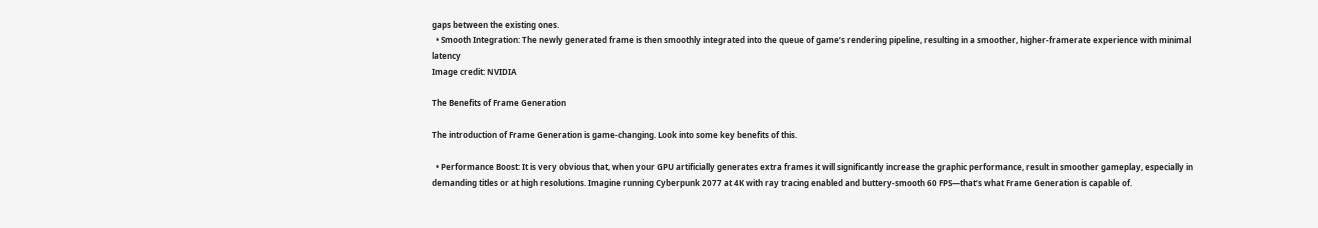gaps between the existing ones.
  • Smooth Integration: The newly generated frame is then smoothly integrated into the queue of game’s rendering pipeline, resulting in a smoother, higher-framerate experience with minimal latency
Image credit: NVIDIA

The Benefits of Frame Generation

The introduction of Frame Generation is game-changing. Look into some key benefits of this.

  • Performance Boost: It is very obvious that, when your GPU artificially generates extra frames it will significantly increase the graphic performance, result in smoother gameplay, especially in demanding titles or at high resolutions. Imagine running Cyberpunk 2077 at 4K with ray tracing enabled and buttery-smooth 60 FPS—that’s what Frame Generation is capable of.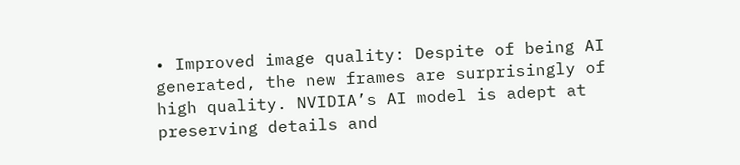• Improved image quality: Despite of being AI generated, the new frames are surprisingly of high quality. NVIDIA’s AI model is adept at preserving details and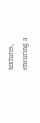textures, ensuring a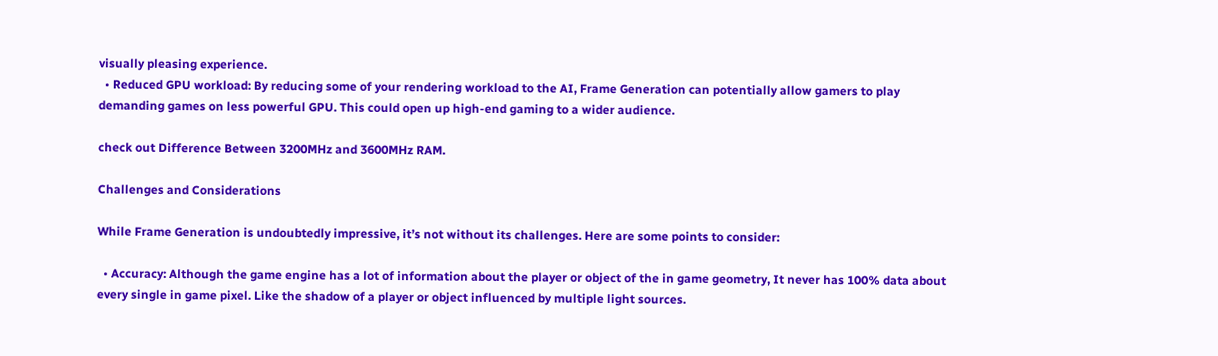visually pleasing experience.
  • Reduced GPU workload: By reducing some of your rendering workload to the AI, Frame Generation can potentially allow gamers to play demanding games on less powerful GPU. This could open up high-end gaming to a wider audience.

check out Difference Between 3200MHz and 3600MHz RAM.

Challenges and Considerations

While Frame Generation is undoubtedly impressive, it’s not without its challenges. Here are some points to consider:

  • Accuracy: Although the game engine has a lot of information about the player or object of the in game geometry, It never has 100% data about every single in game pixel. Like the shadow of a player or object influenced by multiple light sources.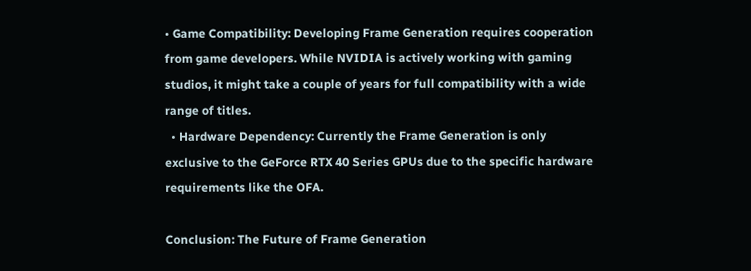• Game Compatibility: Developing Frame Generation requires cooperation from game developers. While NVIDIA is actively working with gaming studios, it might take a couple of years for full compatibility with a wide range of titles.
  • Hardware Dependency: Currently the Frame Generation is only exclusive to the GeForce RTX 40 Series GPUs due to the specific hardware requirements like the OFA.

Conclusion: The Future of Frame Generation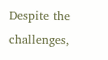Despite the challenges,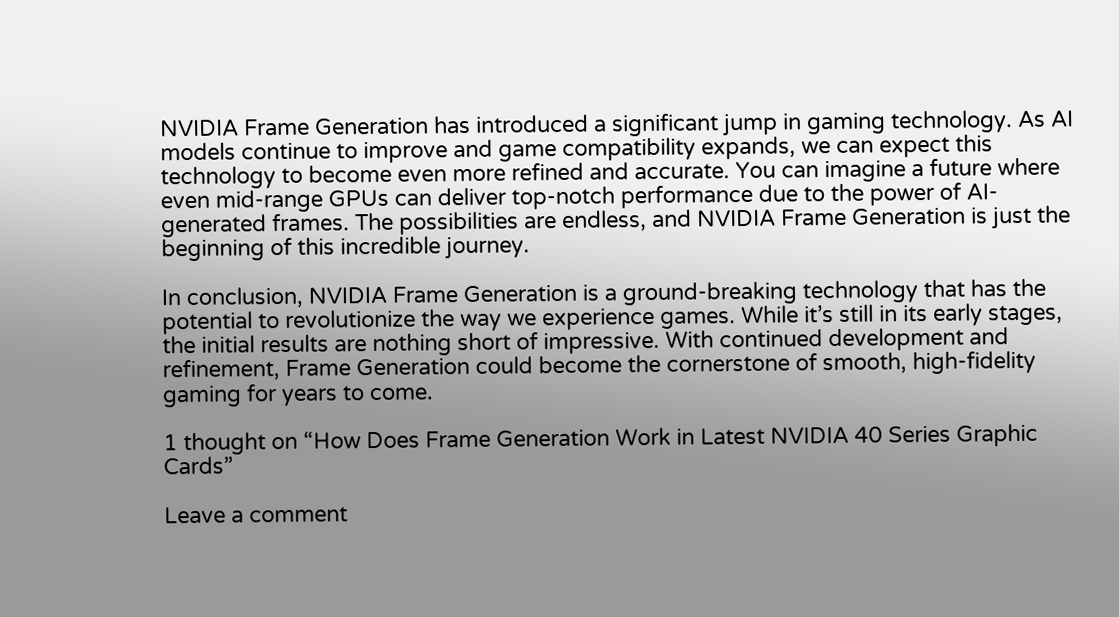NVIDIA Frame Generation has introduced a significant jump in gaming technology. As AI models continue to improve and game compatibility expands, we can expect this technology to become even more refined and accurate. You can imagine a future where even mid-range GPUs can deliver top-notch performance due to the power of AI-generated frames. The possibilities are endless, and NVIDIA Frame Generation is just the beginning of this incredible journey.

In conclusion, NVIDIA Frame Generation is a ground-breaking technology that has the potential to revolutionize the way we experience games. While it’s still in its early stages, the initial results are nothing short of impressive. With continued development and refinement, Frame Generation could become the cornerstone of smooth, high-fidelity gaming for years to come.

1 thought on “How Does Frame Generation Work in Latest NVIDIA 40 Series Graphic Cards”

Leave a comment